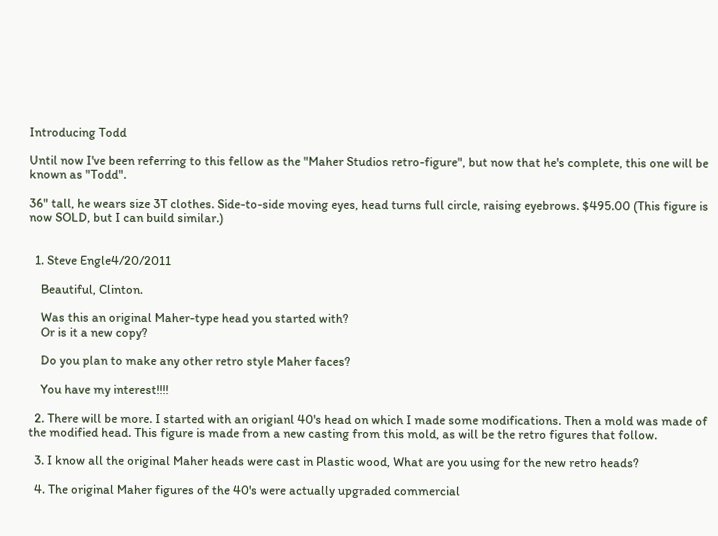Introducing Todd

Until now I've been referring to this fellow as the "Maher Studios retro-figure", but now that he's complete, this one will be known as "Todd".

36" tall, he wears size 3T clothes. Side-to-side moving eyes, head turns full circle, raising eyebrows. $495.00 (This figure is now SOLD, but I can build similar.)


  1. Steve Engle4/20/2011

    Beautiful, Clinton.

    Was this an original Maher-type head you started with?
    Or is it a new copy?

    Do you plan to make any other retro style Maher faces?

    You have my interest!!!!

  2. There will be more. I started with an origianl 40's head on which I made some modifications. Then a mold was made of the modified head. This figure is made from a new casting from this mold, as will be the retro figures that follow.

  3. I know all the original Maher heads were cast in Plastic wood, What are you using for the new retro heads?

  4. The original Maher figures of the 40's were actually upgraded commercial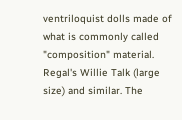ventriloquist dolls made of what is commonly called "composition" material. Regal's Willie Talk (large size) and similar. The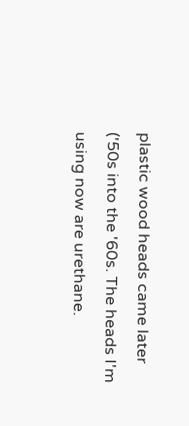plastic wood heads came later ('50s into the '60s. The heads I'm using now are urethane.